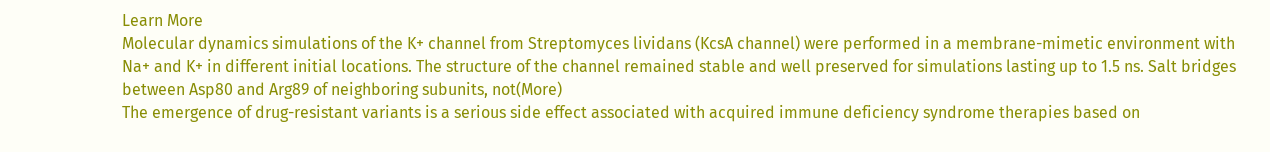Learn More
Molecular dynamics simulations of the K+ channel from Streptomyces lividans (KcsA channel) were performed in a membrane-mimetic environment with Na+ and K+ in different initial locations. The structure of the channel remained stable and well preserved for simulations lasting up to 1.5 ns. Salt bridges between Asp80 and Arg89 of neighboring subunits, not(More)
The emergence of drug-resistant variants is a serious side effect associated with acquired immune deficiency syndrome therapies based on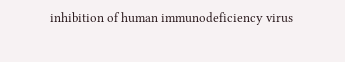inhibition of human immunodeficiency virus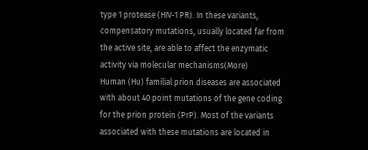type 1 protease (HIV-1 PR). In these variants, compensatory mutations, usually located far from the active site, are able to affect the enzymatic activity via molecular mechanisms(More)
Human (Hu) familial prion diseases are associated with about 40 point mutations of the gene coding for the prion protein (PrP). Most of the variants associated with these mutations are located in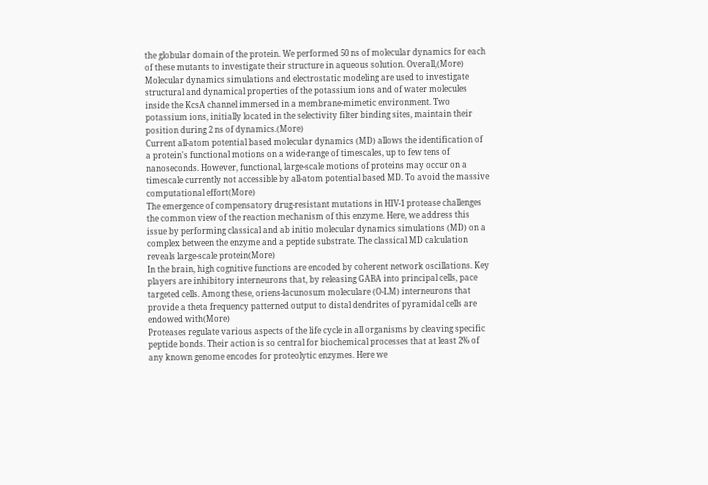the globular domain of the protein. We performed 50 ns of molecular dynamics for each of these mutants to investigate their structure in aqueous solution. Overall,(More)
Molecular dynamics simulations and electrostatic modeling are used to investigate structural and dynamical properties of the potassium ions and of water molecules inside the KcsA channel immersed in a membrane-mimetic environment. Two potassium ions, initially located in the selectivity filter binding sites, maintain their position during 2 ns of dynamics.(More)
Current all-atom potential based molecular dynamics (MD) allows the identification of a protein's functional motions on a wide-range of timescales, up to few tens of nanoseconds. However, functional, large-scale motions of proteins may occur on a timescale currently not accessible by all-atom potential based MD. To avoid the massive computational effort(More)
The emergence of compensatory drug-resistant mutations in HIV-1 protease challenges the common view of the reaction mechanism of this enzyme. Here, we address this issue by performing classical and ab initio molecular dynamics simulations (MD) on a complex between the enzyme and a peptide substrate. The classical MD calculation reveals large-scale protein(More)
In the brain, high cognitive functions are encoded by coherent network oscillations. Key players are inhibitory interneurons that, by releasing GABA into principal cells, pace targeted cells. Among these, oriens-lacunosum moleculare (O-LM) interneurons that provide a theta frequency patterned output to distal dendrites of pyramidal cells are endowed with(More)
Proteases regulate various aspects of the life cycle in all organisms by cleaving specific peptide bonds. Their action is so central for biochemical processes that at least 2% of any known genome encodes for proteolytic enzymes. Here we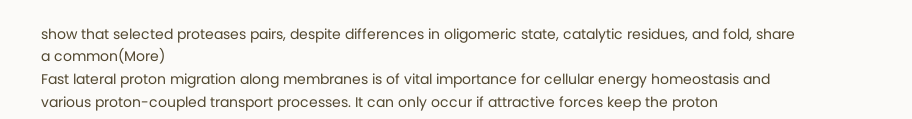show that selected proteases pairs, despite differences in oligomeric state, catalytic residues, and fold, share a common(More)
Fast lateral proton migration along membranes is of vital importance for cellular energy homeostasis and various proton-coupled transport processes. It can only occur if attractive forces keep the proton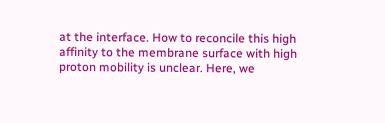at the interface. How to reconcile this high affinity to the membrane surface with high proton mobility is unclear. Here, we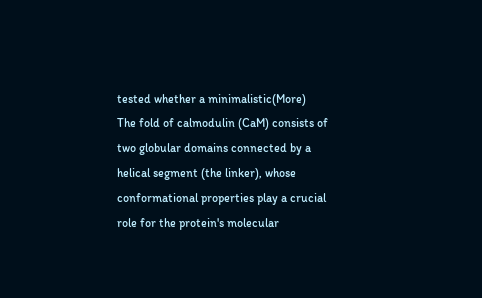tested whether a minimalistic(More)
The fold of calmodulin (CaM) consists of two globular domains connected by a helical segment (the linker), whose conformational properties play a crucial role for the protein's molecular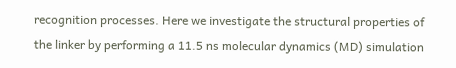recognition processes. Here we investigate the structural properties of the linker by performing a 11.5 ns molecular dynamics (MD) simulation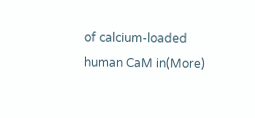of calcium-loaded human CaM in(More)